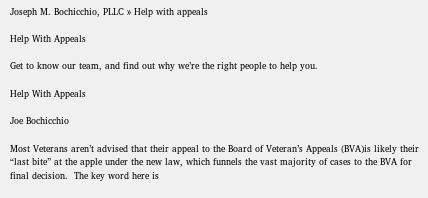Joseph M. Bochicchio, PLLC » Help with appeals

Help With Appeals

Get to know our team, and find out why we’re the right people to help you.

Help With Appeals

Joe Bochicchio

Most Veterans aren’t advised that their appeal to the Board of Veteran’s Appeals (BVA)is likely their “last bite” at the apple under the new law, which funnels the vast majority of cases to the BVA for final decision.  The key word here is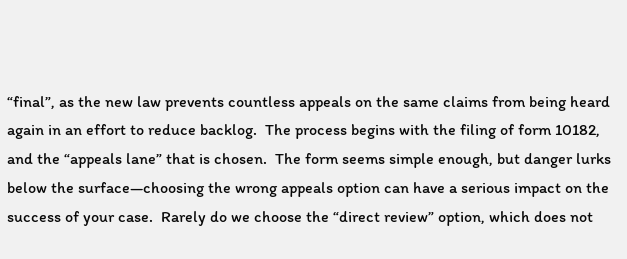“final”, as the new law prevents countless appeals on the same claims from being heard again in an effort to reduce backlog.  The process begins with the filing of form 10182, and the “appeals lane” that is chosen.  The form seems simple enough, but danger lurks below the surface—choosing the wrong appeals option can have a serious impact on the success of your case.  Rarely do we choose the “direct review” option, which does not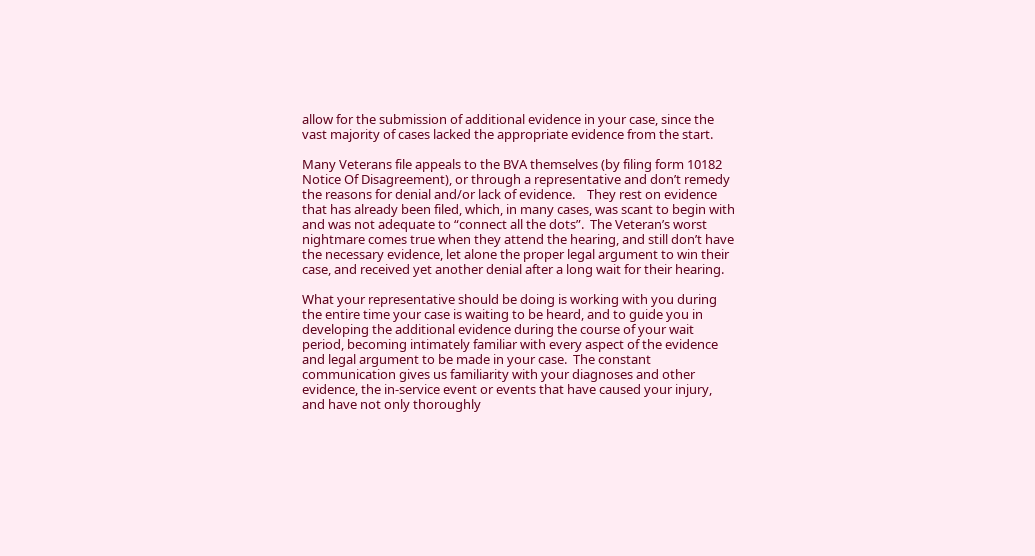allow for the submission of additional evidence in your case, since the vast majority of cases lacked the appropriate evidence from the start.

Many Veterans file appeals to the BVA themselves (by filing form 10182 Notice Of Disagreement), or through a representative and don’t remedy the reasons for denial and/or lack of evidence.    They rest on evidence that has already been filed, which, in many cases, was scant to begin with and was not adequate to “connect all the dots”.  The Veteran’s worst nightmare comes true when they attend the hearing, and still don’t have the necessary evidence, let alone the proper legal argument to win their case, and received yet another denial after a long wait for their hearing.

What your representative should be doing is working with you during the entire time your case is waiting to be heard, and to guide you in developing the additional evidence during the course of your wait period, becoming intimately familiar with every aspect of the evidence and legal argument to be made in your case.  The constant communication gives us familiarity with your diagnoses and other evidence, the in-service event or events that have caused your injury, and have not only thoroughly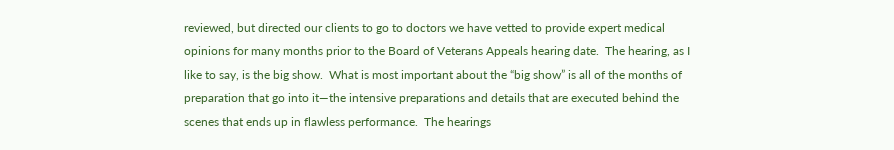reviewed, but directed our clients to go to doctors we have vetted to provide expert medical opinions for many months prior to the Board of Veterans Appeals hearing date.  The hearing, as I like to say, is the big show.  What is most important about the “big show” is all of the months of preparation that go into it—the intensive preparations and details that are executed behind the scenes that ends up in flawless performance.  The hearings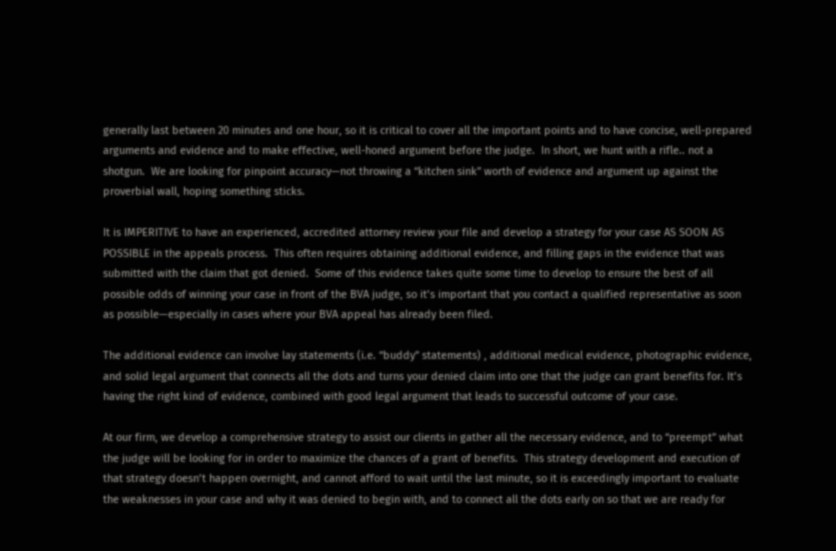generally last between 20 minutes and one hour, so it is critical to cover all the important points and to have concise, well-prepared arguments and evidence and to make effective, well-honed argument before the judge.  In short, we hunt with a rifle.. not a shotgun.  We are looking for pinpoint accuracy—not throwing a “kitchen sink” worth of evidence and argument up against the proverbial wall, hoping something sticks.

It is IMPERITIVE to have an experienced, accredited attorney review your file and develop a strategy for your case AS SOON AS POSSIBLE in the appeals process.  This often requires obtaining additional evidence, and filling gaps in the evidence that was submitted with the claim that got denied.  Some of this evidence takes quite some time to develop to ensure the best of all possible odds of winning your case in front of the BVA judge, so it’s important that you contact a qualified representative as soon as possible—especially in cases where your BVA appeal has already been filed.

The additional evidence can involve lay statements (i.e. “buddy” statements) , additional medical evidence, photographic evidence, and solid legal argument that connects all the dots and turns your denied claim into one that the judge can grant benefits for. It’s having the right kind of evidence, combined with good legal argument that leads to successful outcome of your case.

At our firm, we develop a comprehensive strategy to assist our clients in gather all the necessary evidence, and to “preempt” what the judge will be looking for in order to maximize the chances of a grant of benefits.  This strategy development and execution of that strategy doesn’t happen overnight, and cannot afford to wait until the last minute, so it is exceedingly important to evaluate the weaknesses in your case and why it was denied to begin with, and to connect all the dots early on so that we are ready for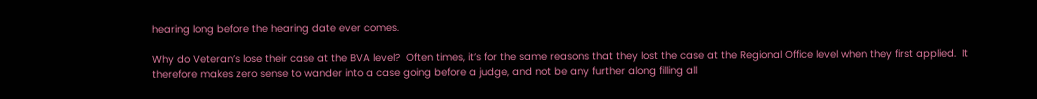hearing long before the hearing date ever comes.

Why do Veteran’s lose their case at the BVA level?  Often times, it’s for the same reasons that they lost the case at the Regional Office level when they first applied.  It therefore makes zero sense to wander into a case going before a judge, and not be any further along filling all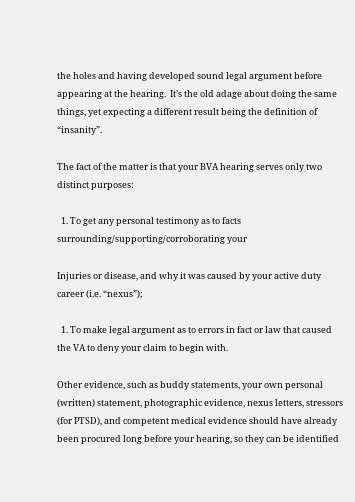the holes and having developed sound legal argument before appearing at the hearing.  It’s the old adage about doing the same things, yet expecting a different result being the definition of “insanity”.

The fact of the matter is that your BVA hearing serves only two distinct purposes:

  1. To get any personal testimony as to facts surrounding/supporting/corroborating your

Injuries or disease, and why it was caused by your active duty career (i.e. “nexus”);

  1. To make legal argument as to errors in fact or law that caused the VA to deny your claim to begin with.

Other evidence, such as buddy statements, your own personal (written) statement, photographic evidence, nexus letters, stressors (for PTSD), and competent medical evidence should have already been procured long before your hearing, so they can be identified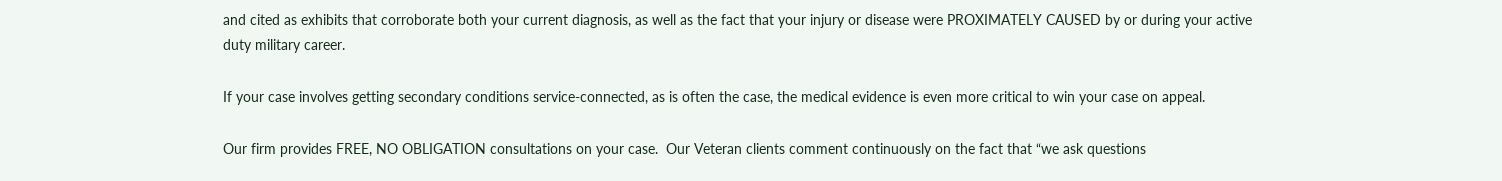and cited as exhibits that corroborate both your current diagnosis, as well as the fact that your injury or disease were PROXIMATELY CAUSED by or during your active duty military career.

If your case involves getting secondary conditions service-connected, as is often the case, the medical evidence is even more critical to win your case on appeal.

Our firm provides FREE, NO OBLIGATION consultations on your case.  Our Veteran clients comment continuously on the fact that “we ask questions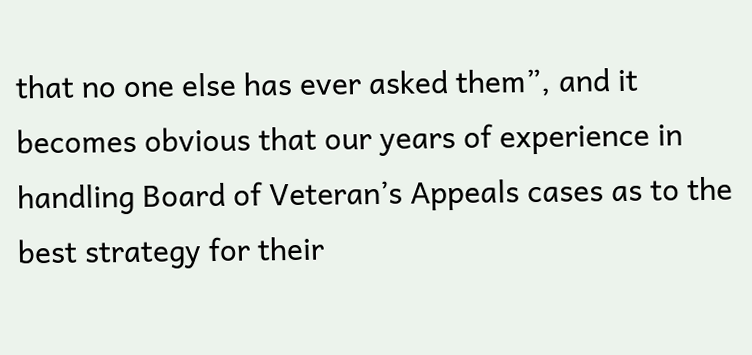that no one else has ever asked them”, and it becomes obvious that our years of experience in handling Board of Veteran’s Appeals cases as to the best strategy for their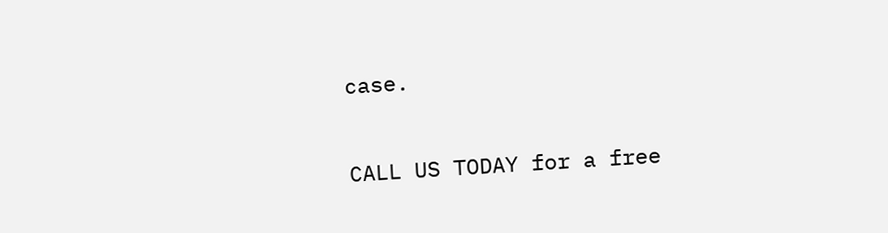case.

CALL US TODAY for a free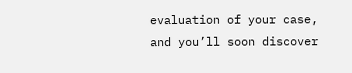evaluation of your case, and you’ll soon discover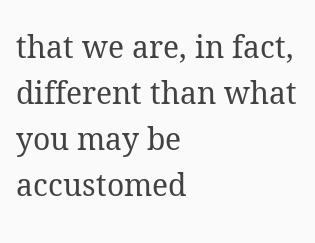that we are, in fact, different than what you may be accustomed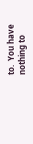to.  You have nothing to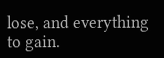lose, and everything to gain.